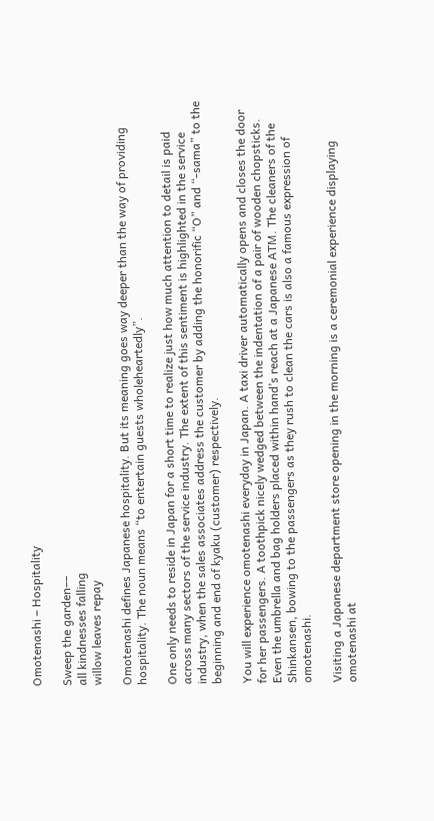Omotenashi – Hospitality

Sweep the garden––
all kindnesses falling
willow leaves repay

Omotenashi defines Japanese hospitality. But its meaning goes way deeper than the way of providing hospitality. The noun means “to entertain guests wholeheartedly”.

One only needs to reside in Japan for a short time to realize just how much attention to detail is paid across many sectors of the service industry. The extent of this sentiment is highlighted in the service industry, when the sales associates address the customer by adding the honorific “O” and “-sama” to the beginning and end of kyaku (customer) respectively.

You will experience omotenashi everyday in Japan. A taxi driver automatically opens and closes the door for her passengers. A toothpick nicely wedged between the indentation of a pair of wooden chopsticks. Even the umbrella and bag holders placed within hand’s reach at a Japanese ATM. The cleaners of the Shinkansen, bowing to the passengers as they rush to clean the cars is also a famous expression of omotenashi.

Visiting a Japanese department store opening in the morning is a ceremonial experience displaying omotenashi at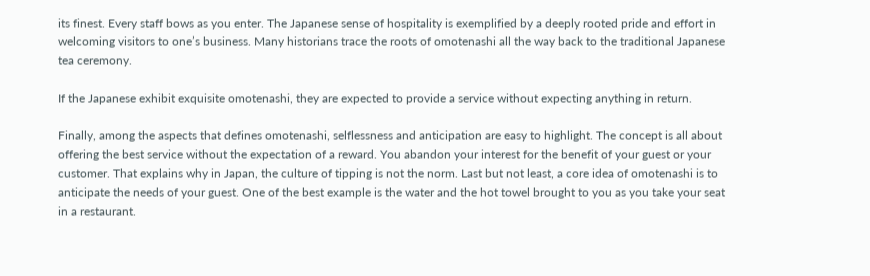its finest. Every staff bows as you enter. The Japanese sense of hospitality is exemplified by a deeply rooted pride and effort in welcoming visitors to one’s business. Many historians trace the roots of omotenashi all the way back to the traditional Japanese tea ceremony.

If the Japanese exhibit exquisite omotenashi, they are expected to provide a service without expecting anything in return.

Finally, among the aspects that defines omotenashi, selflessness and anticipation are easy to highlight. The concept is all about offering the best service without the expectation of a reward. You abandon your interest for the benefit of your guest or your customer. That explains why in Japan, the culture of tipping is not the norm. Last but not least, a core idea of omotenashi is to anticipate the needs of your guest. One of the best example is the water and the hot towel brought to you as you take your seat in a restaurant.